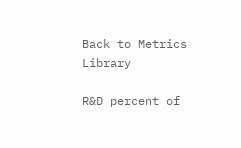Back to Metrics Library

R&D percent of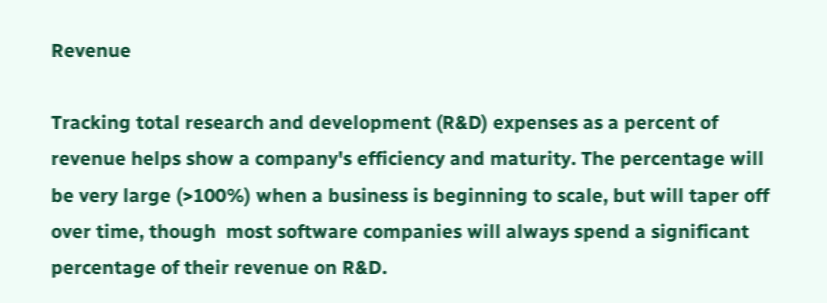Revenue

Tracking total research and development (R&D) expenses as a percent of revenue helps show a company's efficiency and maturity. The percentage will be very large (>100%) when a business is beginning to scale, but will taper off over time, though  most software companies will always spend a significant percentage of their revenue on R&D.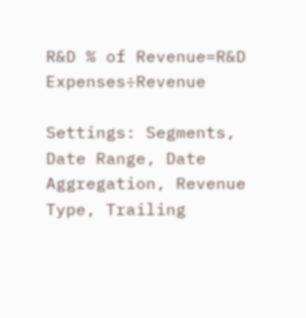R&D % of Revenue=R&D Expenses÷Revenue

Settings: Segments, Date Range, Date Aggregation, Revenue Type, Trailing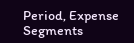Period, Expense Segments